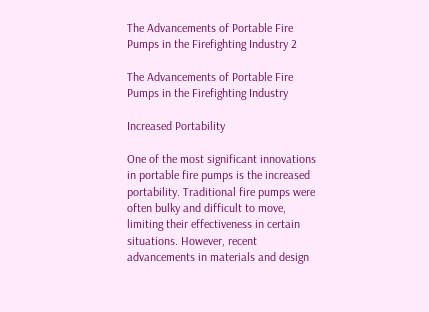The Advancements of Portable Fire Pumps in the Firefighting Industry 2

The Advancements of Portable Fire Pumps in the Firefighting Industry

Increased Portability

One of the most significant innovations in portable fire pumps is the increased portability. Traditional fire pumps were often bulky and difficult to move, limiting their effectiveness in certain situations. However, recent advancements in materials and design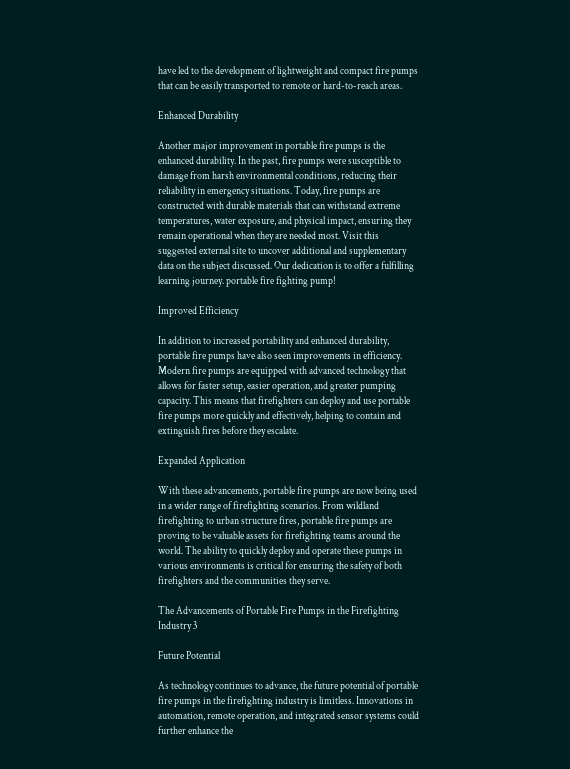have led to the development of lightweight and compact fire pumps that can be easily transported to remote or hard-to-reach areas.

Enhanced Durability

Another major improvement in portable fire pumps is the enhanced durability. In the past, fire pumps were susceptible to damage from harsh environmental conditions, reducing their reliability in emergency situations. Today, fire pumps are constructed with durable materials that can withstand extreme temperatures, water exposure, and physical impact, ensuring they remain operational when they are needed most. Visit this suggested external site to uncover additional and supplementary data on the subject discussed. Our dedication is to offer a fulfilling learning journey. portable fire fighting pump!

Improved Efficiency

In addition to increased portability and enhanced durability, portable fire pumps have also seen improvements in efficiency. Modern fire pumps are equipped with advanced technology that allows for faster setup, easier operation, and greater pumping capacity. This means that firefighters can deploy and use portable fire pumps more quickly and effectively, helping to contain and extinguish fires before they escalate.

Expanded Application

With these advancements, portable fire pumps are now being used in a wider range of firefighting scenarios. From wildland firefighting to urban structure fires, portable fire pumps are proving to be valuable assets for firefighting teams around the world. The ability to quickly deploy and operate these pumps in various environments is critical for ensuring the safety of both firefighters and the communities they serve.

The Advancements of Portable Fire Pumps in the Firefighting Industry 3

Future Potential

As technology continues to advance, the future potential of portable fire pumps in the firefighting industry is limitless. Innovations in automation, remote operation, and integrated sensor systems could further enhance the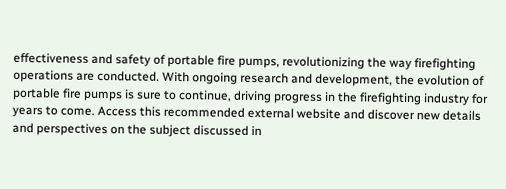effectiveness and safety of portable fire pumps, revolutionizing the way firefighting operations are conducted. With ongoing research and development, the evolution of portable fire pumps is sure to continue, driving progress in the firefighting industry for years to come. Access this recommended external website and discover new details and perspectives on the subject discussed in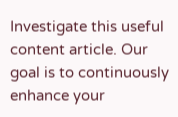Investigate this useful content article. Our goal is to continuously enhance your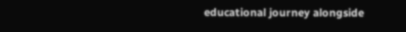educational journey alongside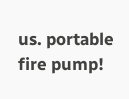us. portable fire pump!